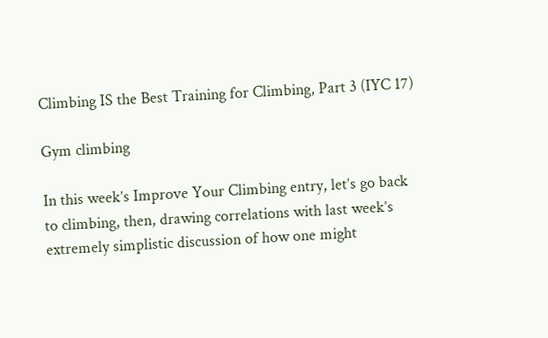Climbing IS the Best Training for Climbing, Part 3 (IYC 17)

Gym climbing

In this week’s Improve Your Climbing entry, let’s go back to climbing, then, drawing correlations with last week’s extremely simplistic discussion of how one might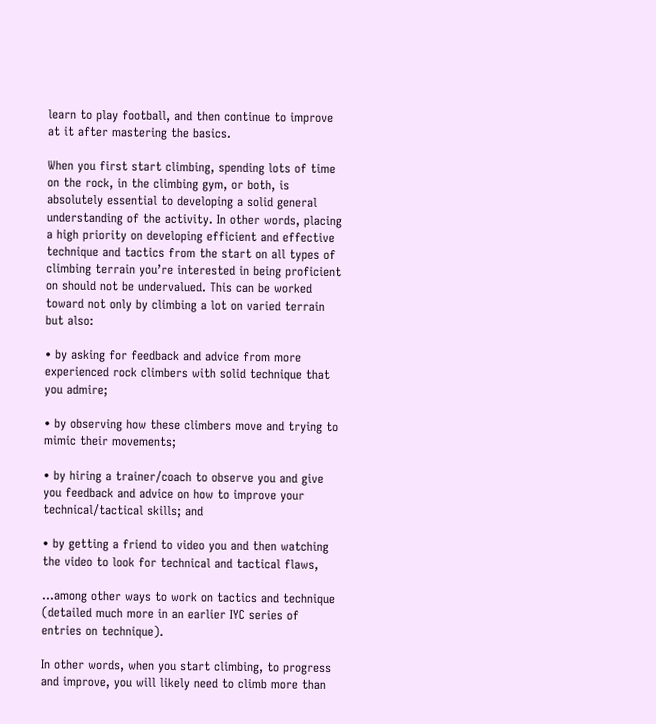learn to play football, and then continue to improve at it after mastering the basics.

When you first start climbing, spending lots of time on the rock, in the climbing gym, or both, is absolutely essential to developing a solid general understanding of the activity. In other words, placing a high priority on developing efficient and effective technique and tactics from the start on all types of climbing terrain you’re interested in being proficient on should not be undervalued. This can be worked toward not only by climbing a lot on varied terrain but also:

• by asking for feedback and advice from more experienced rock climbers with solid technique that you admire;

• by observing how these climbers move and trying to mimic their movements;

• by hiring a trainer/coach to observe you and give you feedback and advice on how to improve your technical/tactical skills; and

• by getting a friend to video you and then watching the video to look for technical and tactical flaws,

…among other ways to work on tactics and technique (detailed much more in an earlier IYC series of entries on technique).

In other words, when you start climbing, to progress and improve, you will likely need to climb more than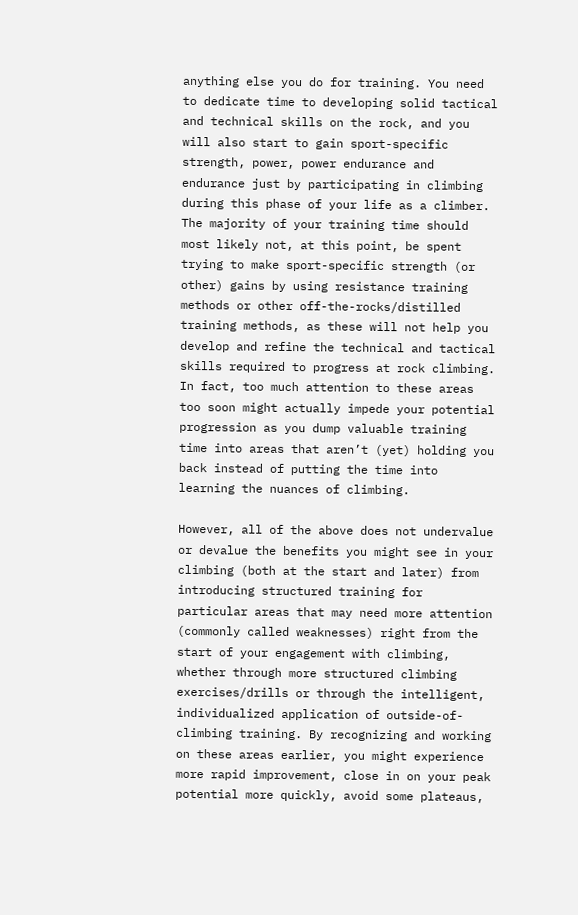anything else you do for training. You need to dedicate time to developing solid tactical and technical skills on the rock, and you will also start to gain sport-specific strength, power, power endurance and endurance just by participating in climbing during this phase of your life as a climber. The majority of your training time should most likely not, at this point, be spent trying to make sport-specific strength (or other) gains by using resistance training methods or other off-the-rocks/distilled training methods, as these will not help you develop and refine the technical and tactical skills required to progress at rock climbing. In fact, too much attention to these areas too soon might actually impede your potential progression as you dump valuable training time into areas that aren’t (yet) holding you back instead of putting the time into learning the nuances of climbing.

However, all of the above does not undervalue or devalue the benefits you might see in your climbing (both at the start and later) from introducing structured training for particular areas that may need more attention (commonly called weaknesses) right from the start of your engagement with climbing, whether through more structured climbing exercises/drills or through the intelligent, individualized application of outside-of-climbing training. By recognizing and working on these areas earlier, you might experience more rapid improvement, close in on your peak potential more quickly, avoid some plateaus,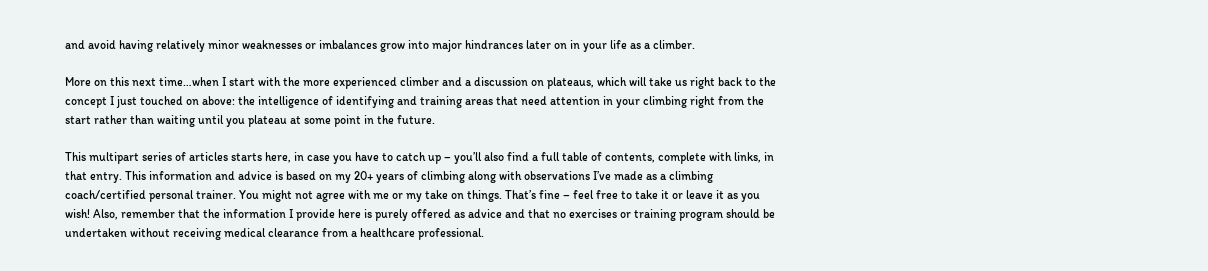and avoid having relatively minor weaknesses or imbalances grow into major hindrances later on in your life as a climber.

More on this next time…when I start with the more experienced climber and a discussion on plateaus, which will take us right back to the concept I just touched on above: the intelligence of identifying and training areas that need attention in your climbing right from the start rather than waiting until you plateau at some point in the future.

This multipart series of articles starts here, in case you have to catch up – you’ll also find a full table of contents, complete with links, in that entry. This information and advice is based on my 20+ years of climbing along with observations I’ve made as a climbing coach/certified personal trainer. You might not agree with me or my take on things. That’s fine – feel free to take it or leave it as you wish! Also, remember that the information I provide here is purely offered as advice and that no exercises or training program should be undertaken without receiving medical clearance from a healthcare professional.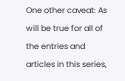One other caveat: As will be true for all of the entries and articles in this series,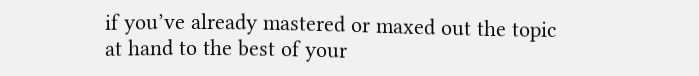if you’ve already mastered or maxed out the topic at hand to the best of your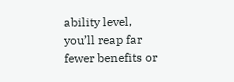ability level, you’ll reap far fewer benefits or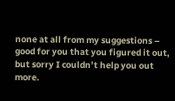none at all from my suggestions – good for you that you figured it out, but sorry I couldn’t help you out more.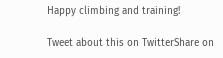Happy climbing and training!

Tweet about this on TwitterShare on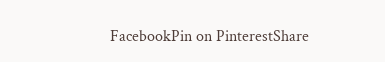FacebookPin on PinterestShare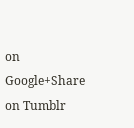on Google+Share on Tumblr